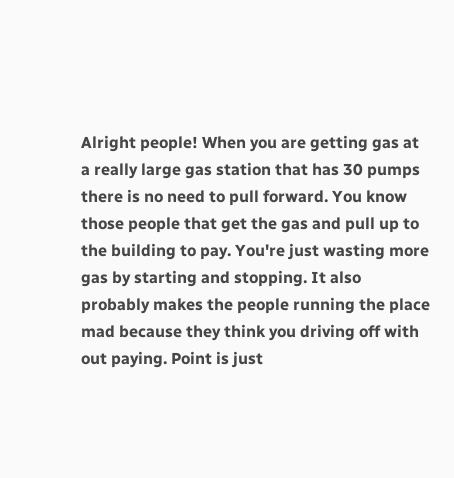Alright people! When you are getting gas at a really large gas station that has 30 pumps there is no need to pull forward. You know those people that get the gas and pull up to the building to pay. You're just wasting more gas by starting and stopping. It also probably makes the people running the place mad because they think you driving off with out paying. Point is just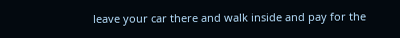leave your car there and walk inside and pay for the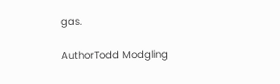gas.

AuthorTodd Modgling